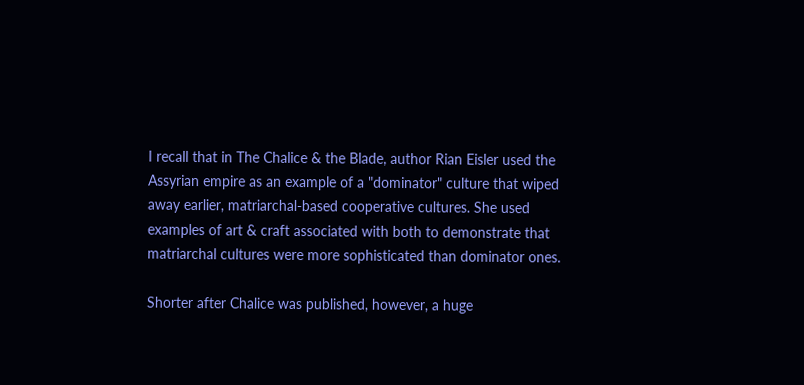I recall that in The Chalice & the Blade, author Rian Eisler used the Assyrian empire as an example of a "dominator" culture that wiped away earlier, matriarchal-based cooperative cultures. She used examples of art & craft associated with both to demonstrate that matriarchal cultures were more sophisticated than dominator ones.

Shorter after Chalice was published, however, a huge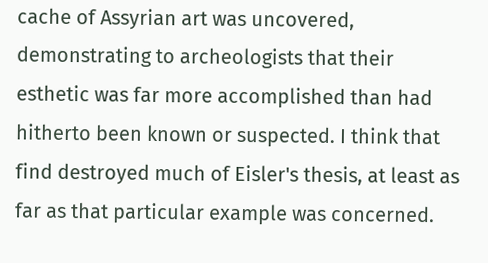cache of Assyrian art was uncovered, demonstrating to archeologists that their esthetic was far more accomplished than had hitherto been known or suspected. I think that find destroyed much of Eisler's thesis, at least as far as that particular example was concerned.